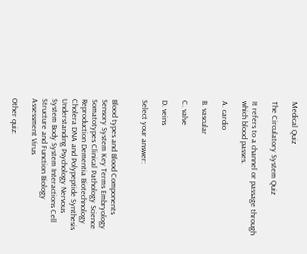Medical Quiz

The Circulatory System Quiz

It refers to a channel or passage through which blood passes.

A. cardio

B. vascular

C. valve

D. veins

Select your answer:


Blood types and Blood Components Sensory System Key Terms Embryology Somatotypes Clinical Pathology Science Reproduction Dementia Biotechnology Cholera DNA and Polypeptide Synthesis Understanding Psychology Nervous System Body System Interactions Cell Structure and Function Biology Assessment Virus

Other quiz: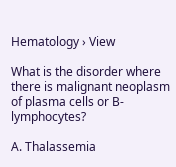Hematology › View

What is the disorder where there is malignant neoplasm of plasma cells or B-lymphocytes?

A. Thalassemia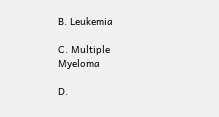B. Leukemia

C. Multiple Myeloma

D.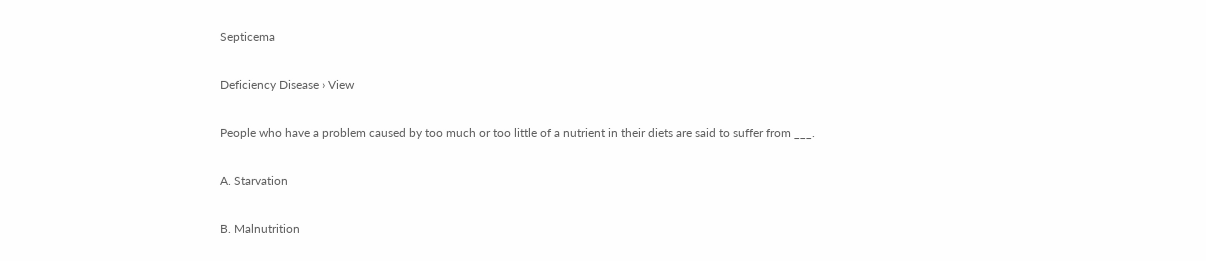Septicema

Deficiency Disease › View

People who have a problem caused by too much or too little of a nutrient in their diets are said to suffer from ___.

A. Starvation

B. Malnutrition